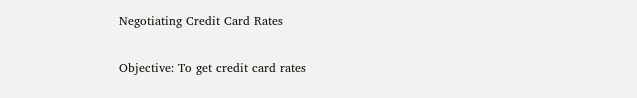Negotiating Credit Card Rates

Objective: To get credit card rates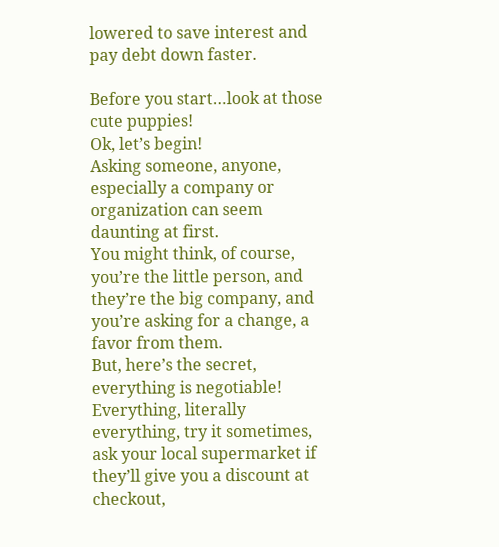lowered to save interest and pay debt down faster.

Before you start…look at those cute puppies!
Ok, let’s begin!
Asking someone, anyone, especially a company or organization can seem daunting at first.
You might think, of course, you’re the little person, and they’re the big company, and you’re asking for a change, a favor from them.
But, here’s the secret, everything is negotiable! Everything, literally everything, try it sometimes, ask your local supermarket if they’ll give you a discount at checkout,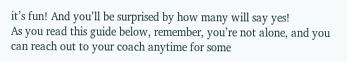it’s fun! And you’ll be surprised by how many will say yes!
As you read this guide below, remember, you’re not alone, and you can reach out to your coach anytime for some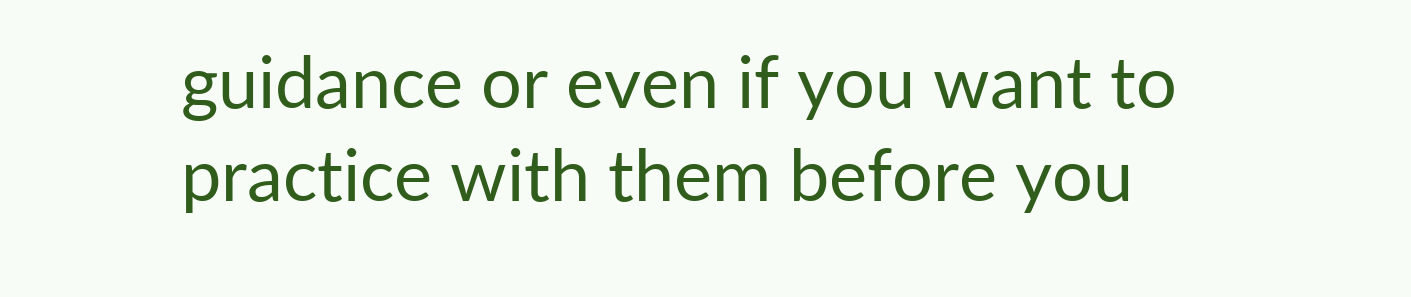guidance or even if you want to practice with them before you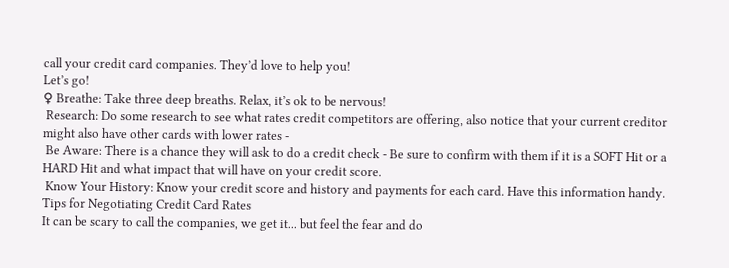call your credit card companies. They’d love to help you!
Let’s go!
♀ Breathe: Take three deep breaths. Relax, it’s ok to be nervous!
 Research: Do some research to see what rates credit competitors are offering, also notice that your current creditor might also have other cards with lower rates -
 Be Aware: There is a chance they will ask to do a credit check - Be sure to confirm with them if it is a SOFT Hit or a HARD Hit and what impact that will have on your credit score.
 Know Your History: Know your credit score and history and payments for each card. Have this information handy.
Tips for Negotiating Credit Card Rates
It can be scary to call the companies, we get it... but feel the fear and do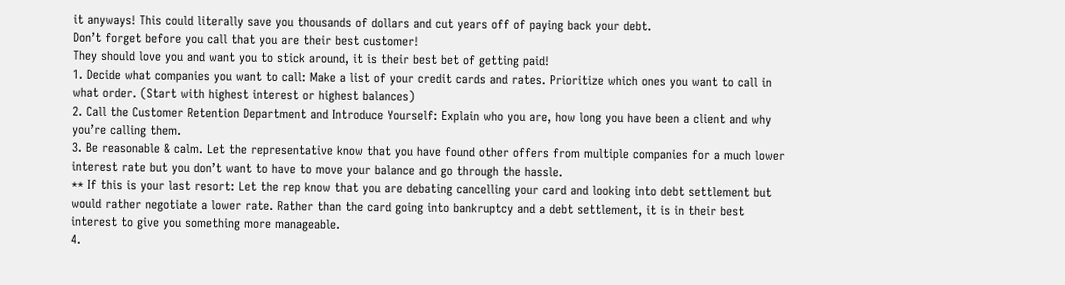it anyways! This could literally save you thousands of dollars and cut years off of paying back your debt.
Don’t forget before you call that you are their best customer!
They should love you and want you to stick around, it is their best bet of getting paid!
1. Decide what companies you want to call: Make a list of your credit cards and rates. Prioritize which ones you want to call in what order. (Start with highest interest or highest balances)
2. Call the Customer Retention Department and Introduce Yourself: Explain who you are, how long you have been a client and why you’re calling them.
3. Be reasonable & calm. Let the representative know that you have found other offers from multiple companies for a much lower interest rate but you don’t want to have to move your balance and go through the hassle.
** If this is your last resort: Let the rep know that you are debating cancelling your card and looking into debt settlement but would rather negotiate a lower rate. Rather than the card going into bankruptcy and a debt settlement, it is in their best interest to give you something more manageable.
4.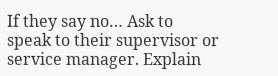If they say no… Ask to speak to their supervisor or service manager. Explain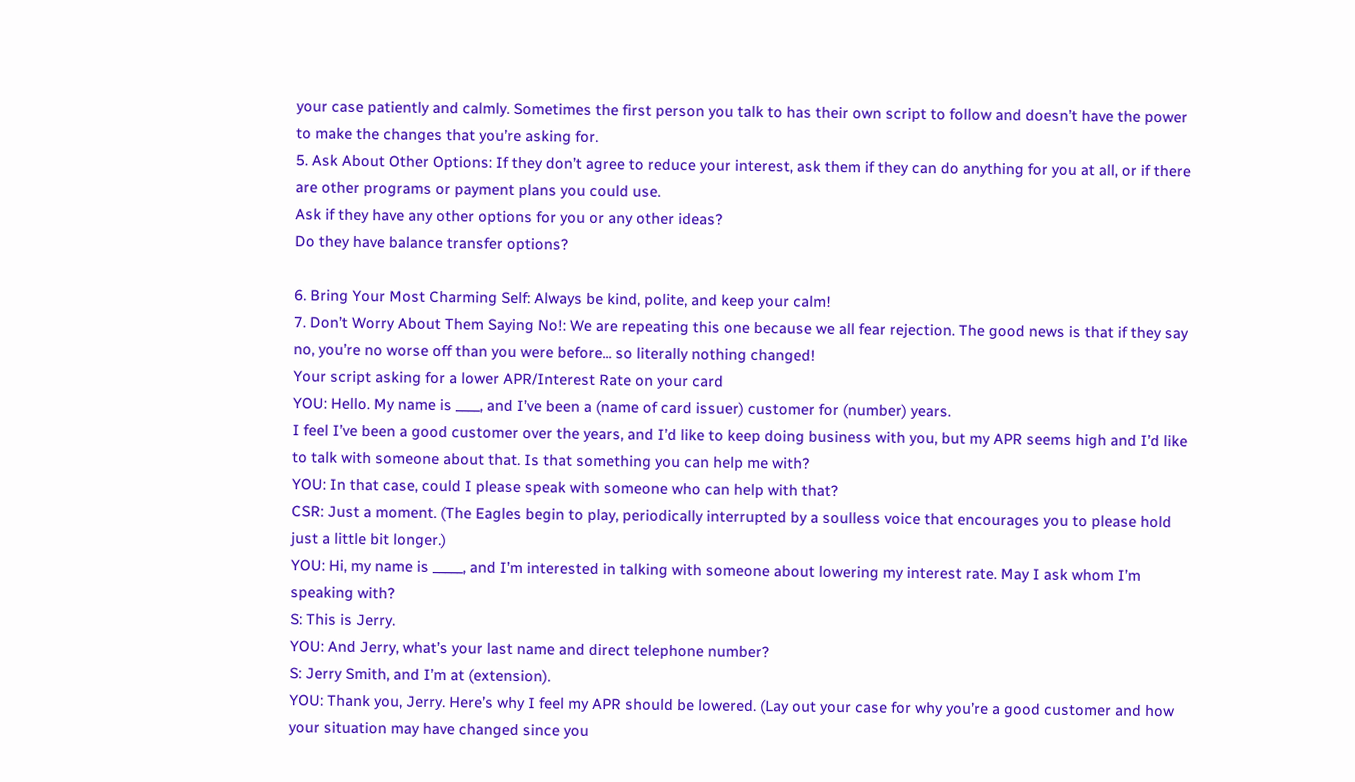your case patiently and calmly. Sometimes the first person you talk to has their own script to follow and doesn’t have the power to make the changes that you’re asking for.
5. Ask About Other Options: If they don’t agree to reduce your interest, ask them if they can do anything for you at all, or if there are other programs or payment plans you could use.
Ask if they have any other options for you or any other ideas?
Do they have balance transfer options?

6. Bring Your Most Charming Self: Always be kind, polite, and keep your calm!
7. Don’t Worry About Them Saying No!: We are repeating this one because we all fear rejection. The good news is that if they say no, you’re no worse off than you were before... so literally nothing changed!
Your script asking for a lower APR/Interest Rate on your card
YOU: Hello. My name is ____, and I’ve been a (name of card issuer) customer for (number) years.
I feel I’ve been a good customer over the years, and I’d like to keep doing business with you, but my APR seems high and I’d like to talk with someone about that. Is that something you can help me with?
YOU: In that case, could I please speak with someone who can help with that?
CSR: Just a moment. (The Eagles begin to play, periodically interrupted by a soulless voice that encourages you to please hold just a little bit longer.)
YOU: Hi, my name is _____, and I’m interested in talking with someone about lowering my interest rate. May I ask whom I’m speaking with?
S: This is Jerry.
YOU: And Jerry, what’s your last name and direct telephone number?
S: Jerry Smith, and I’m at (extension).
YOU: Thank you, Jerry. Here’s why I feel my APR should be lowered. (Lay out your case for why you’re a good customer and how your situation may have changed since you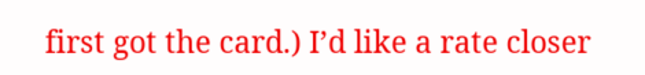first got the card.) I’d like a rate closer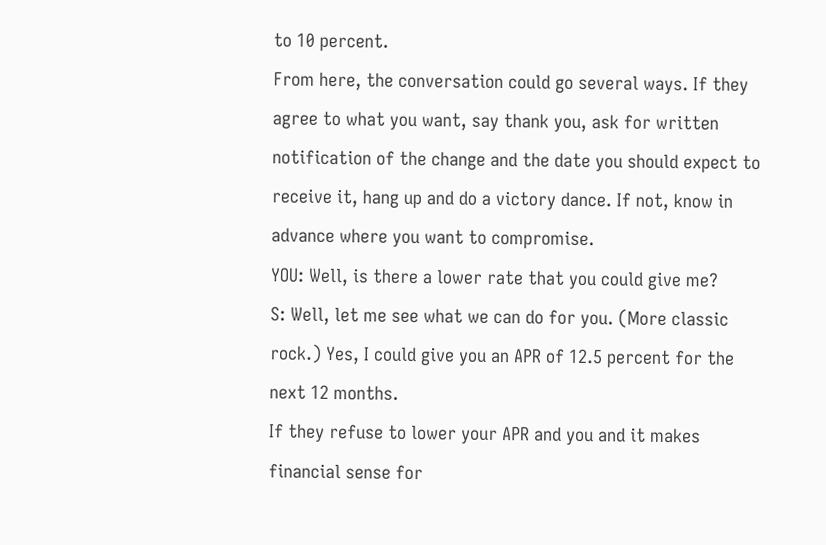to 10 percent.
From here, the conversation could go several ways. If they agree to what you want, say thank you, ask for written notification of the change and the date you should expect to receive it, hang up and do a victory dance. If not, know in advance where you want to compromise.
YOU: Well, is there a lower rate that you could give me?
S: Well, let me see what we can do for you. (More classic rock.) Yes, I could give you an APR of 12.5 percent for the next 12 months.
If they refuse to lower your APR and you and it makes financial sense for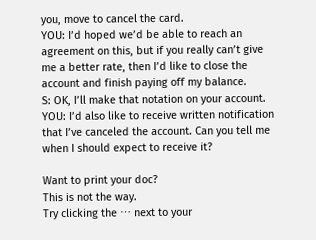you, move to cancel the card.
YOU: I’d hoped we’d be able to reach an agreement on this, but if you really can’t give me a better rate, then I’d like to close the account and finish paying off my balance.
S: OK, I’ll make that notation on your account.
YOU: I’d also like to receive written notification that I’ve canceled the account. Can you tell me when I should expect to receive it?

Want to print your doc?
This is not the way.
Try clicking the ⋯ next to your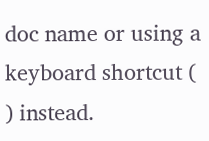doc name or using a keyboard shortcut (
) instead.